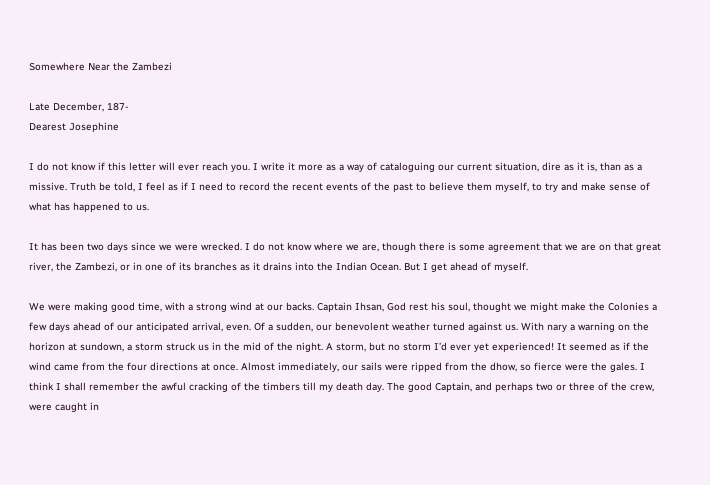Somewhere Near the Zambezi

Late December, 187-
Dearest Josephine

I do not know if this letter will ever reach you. I write it more as a way of cataloguing our current situation, dire as it is, than as a missive. Truth be told, I feel as if I need to record the recent events of the past to believe them myself, to try and make sense of what has happened to us.

It has been two days since we were wrecked. I do not know where we are, though there is some agreement that we are on that great river, the Zambezi, or in one of its branches as it drains into the Indian Ocean. But I get ahead of myself.

We were making good time, with a strong wind at our backs. Captain Ihsan, God rest his soul, thought we might make the Colonies a few days ahead of our anticipated arrival, even. Of a sudden, our benevolent weather turned against us. With nary a warning on the horizon at sundown, a storm struck us in the mid of the night. A storm, but no storm I’d ever yet experienced! It seemed as if the wind came from the four directions at once. Almost immediately, our sails were ripped from the dhow, so fierce were the gales. I think I shall remember the awful cracking of the timbers till my death day. The good Captain, and perhaps two or three of the crew, were caught in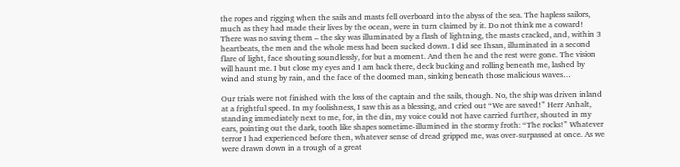the ropes and rigging when the sails and masts fell overboard into the abyss of the sea. The hapless sailors, much as they had made their lives by the ocean, were in turn claimed by it. Do not think me a coward! There was no saving them – the sky was illuminated by a flash of lightning, the masts cracked, and, within 3 heartbeats, the men and the whole mess had been sucked down. I did see Ihsan, illuminated in a second flare of light, face shouting soundlessly, for but a moment. And then he and the rest were gone. The vision will haunt me. I but close my eyes and I am back there, deck bucking and rolling beneath me, lashed by wind and stung by rain, and the face of the doomed man, sinking beneath those malicious waves…

Our trials were not finished with the loss of the captain and the sails, though. No, the ship was driven inland at a frightful speed. In my foolishness, I saw this as a blessing, and cried out “We are saved!” Herr Anhalt, standing immediately next to me, for, in the din, my voice could not have carried further, shouted in my ears, pointing out the dark, tooth like shapes sometime-illumined in the stormy froth: “The rocks!” Whatever terror I had experienced before then, whatever sense of dread gripped me, was over-surpassed at once. As we were drawn down in a trough of a great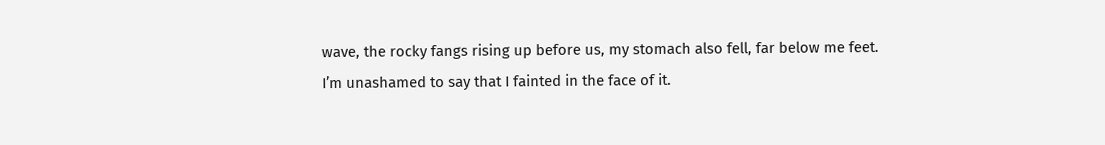wave, the rocky fangs rising up before us, my stomach also fell, far below me feet. I’m unashamed to say that I fainted in the face of it.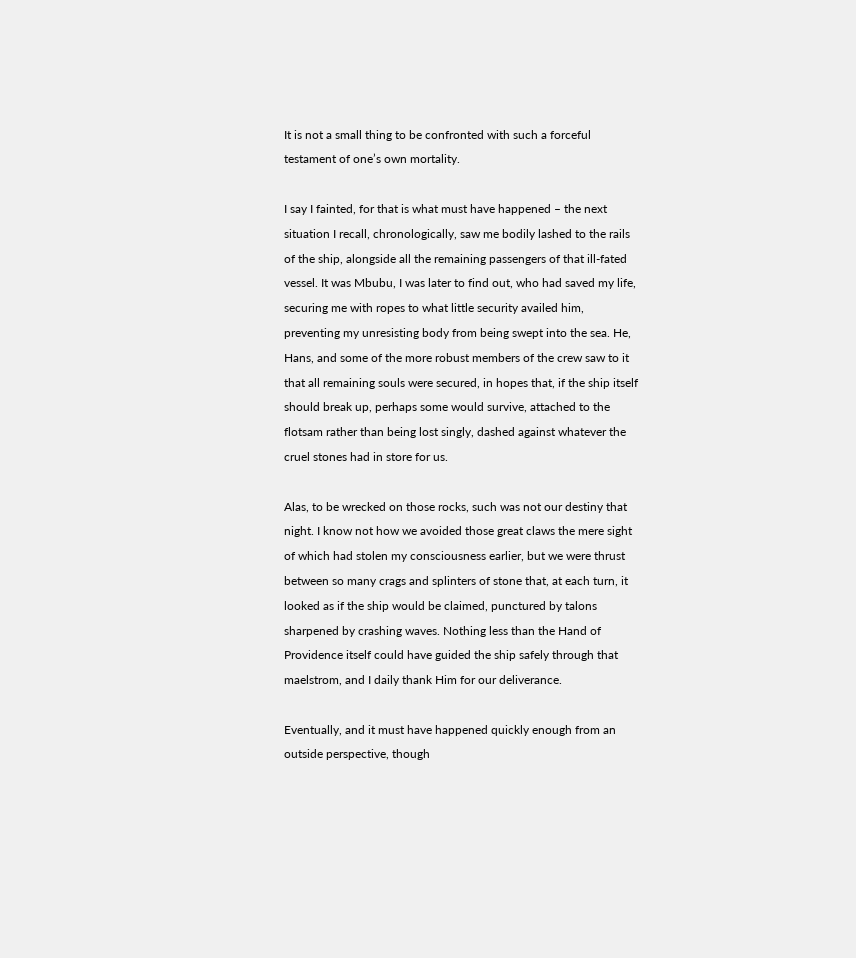It is not a small thing to be confronted with such a forceful testament of one’s own mortality.

I say I fainted, for that is what must have happened – the next situation I recall, chronologically, saw me bodily lashed to the rails of the ship, alongside all the remaining passengers of that ill-fated vessel. It was Mbubu, I was later to find out, who had saved my life, securing me with ropes to what little security availed him, preventing my unresisting body from being swept into the sea. He, Hans, and some of the more robust members of the crew saw to it that all remaining souls were secured, in hopes that, if the ship itself should break up, perhaps some would survive, attached to the flotsam rather than being lost singly, dashed against whatever the cruel stones had in store for us.

Alas, to be wrecked on those rocks, such was not our destiny that night. I know not how we avoided those great claws the mere sight of which had stolen my consciousness earlier, but we were thrust between so many crags and splinters of stone that, at each turn, it looked as if the ship would be claimed, punctured by talons sharpened by crashing waves. Nothing less than the Hand of Providence itself could have guided the ship safely through that maelstrom, and I daily thank Him for our deliverance.

Eventually, and it must have happened quickly enough from an outside perspective, though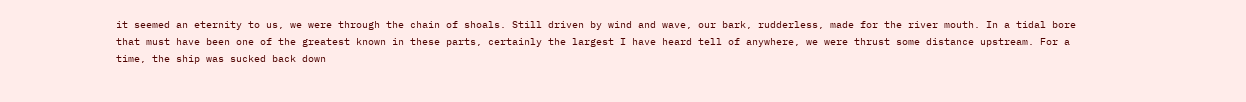it seemed an eternity to us, we were through the chain of shoals. Still driven by wind and wave, our bark, rudderless, made for the river mouth. In a tidal bore that must have been one of the greatest known in these parts, certainly the largest I have heard tell of anywhere, we were thrust some distance upstream. For a time, the ship was sucked back down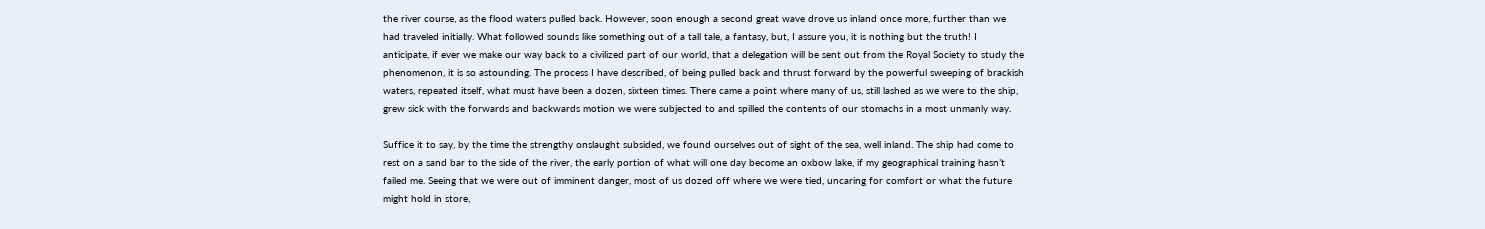the river course, as the flood waters pulled back. However, soon enough a second great wave drove us inland once more, further than we had traveled initially. What followed sounds like something out of a tall tale, a fantasy, but, I assure you, it is nothing but the truth! I anticipate, if ever we make our way back to a civilized part of our world, that a delegation will be sent out from the Royal Society to study the phenomenon, it is so astounding. The process I have described, of being pulled back and thrust forward by the powerful sweeping of brackish waters, repeated itself, what must have been a dozen, sixteen times. There came a point where many of us, still lashed as we were to the ship, grew sick with the forwards and backwards motion we were subjected to and spilled the contents of our stomachs in a most unmanly way.

Suffice it to say, by the time the strengthy onslaught subsided, we found ourselves out of sight of the sea, well inland. The ship had come to rest on a sand bar to the side of the river, the early portion of what will one day become an oxbow lake, if my geographical training hasn’t failed me. Seeing that we were out of imminent danger, most of us dozed off where we were tied, uncaring for comfort or what the future might hold in store,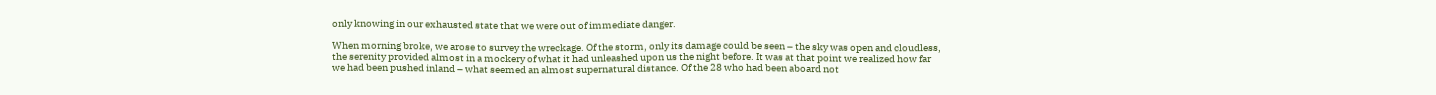only knowing in our exhausted state that we were out of immediate danger.

When morning broke, we arose to survey the wreckage. Of the storm, only its damage could be seen – the sky was open and cloudless, the serenity provided almost in a mockery of what it had unleashed upon us the night before. It was at that point we realized how far we had been pushed inland – what seemed an almost supernatural distance. Of the 28 who had been aboard not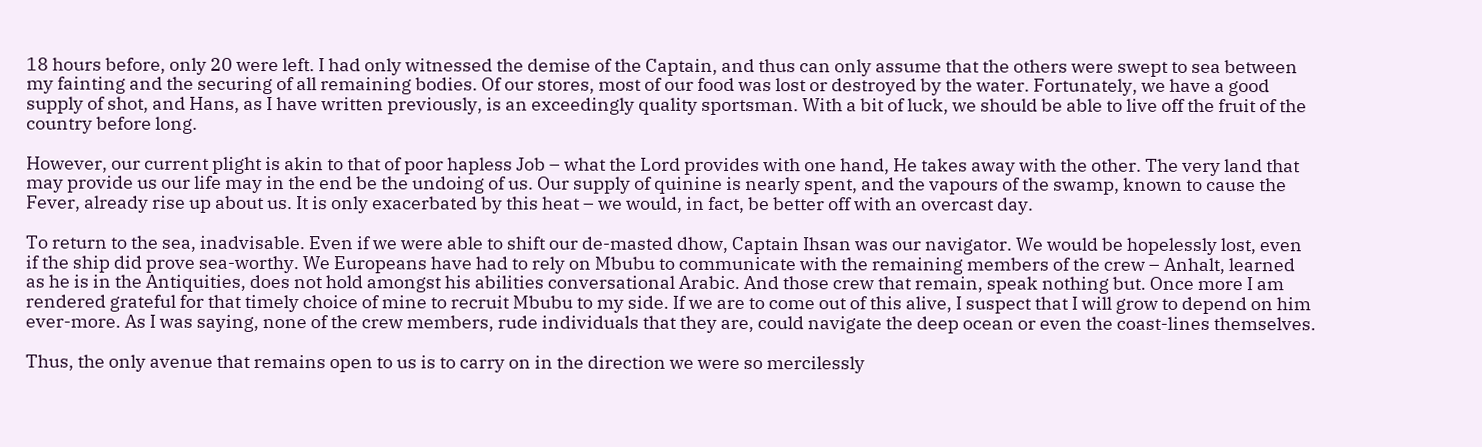18 hours before, only 20 were left. I had only witnessed the demise of the Captain, and thus can only assume that the others were swept to sea between my fainting and the securing of all remaining bodies. Of our stores, most of our food was lost or destroyed by the water. Fortunately, we have a good supply of shot, and Hans, as I have written previously, is an exceedingly quality sportsman. With a bit of luck, we should be able to live off the fruit of the country before long.

However, our current plight is akin to that of poor hapless Job – what the Lord provides with one hand, He takes away with the other. The very land that may provide us our life may in the end be the undoing of us. Our supply of quinine is nearly spent, and the vapours of the swamp, known to cause the Fever, already rise up about us. It is only exacerbated by this heat – we would, in fact, be better off with an overcast day.

To return to the sea, inadvisable. Even if we were able to shift our de-masted dhow, Captain Ihsan was our navigator. We would be hopelessly lost, even if the ship did prove sea-worthy. We Europeans have had to rely on Mbubu to communicate with the remaining members of the crew – Anhalt, learned as he is in the Antiquities, does not hold amongst his abilities conversational Arabic. And those crew that remain, speak nothing but. Once more I am rendered grateful for that timely choice of mine to recruit Mbubu to my side. If we are to come out of this alive, I suspect that I will grow to depend on him ever-more. As I was saying, none of the crew members, rude individuals that they are, could navigate the deep ocean or even the coast-lines themselves.

Thus, the only avenue that remains open to us is to carry on in the direction we were so mercilessly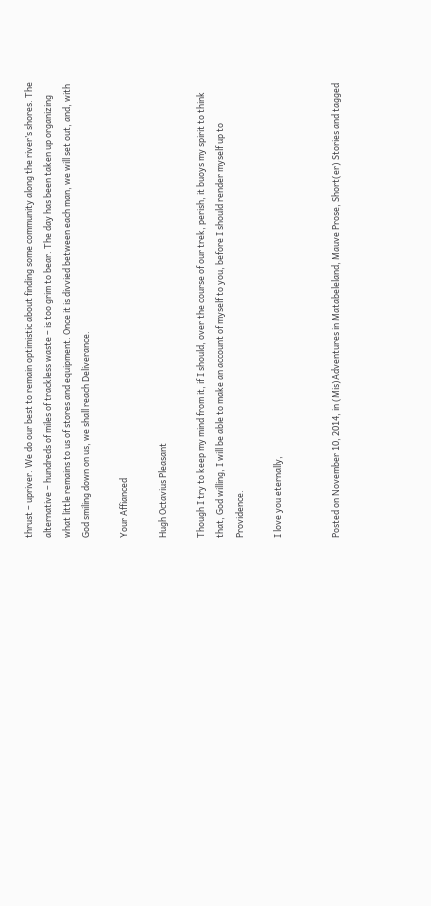thrust – upriver. We do our best to remain optimistic about finding some community along the river’s shores. The alternative – hundreds of miles of trackless waste – is too grim to bear. The day has been taken up organizing what little remains to us of stores and equipment. Once it is divvied between each man, we will set out, and, with God smiling down on us, we shall reach Deliverance.

Your Affianced

Hugh Octavius Pleasant

Though I try to keep my mind from it, if I should, over the course of our trek, perish, it buoys my spirit to think that, God willing, I will be able to make an account of myself to you, before I should render myself up to Providence.

I love you eternally,


Posted on November 10, 2014, in (Mis)Adventures in Matabeleland, Mauve Prose, Short(er) Stories and tagged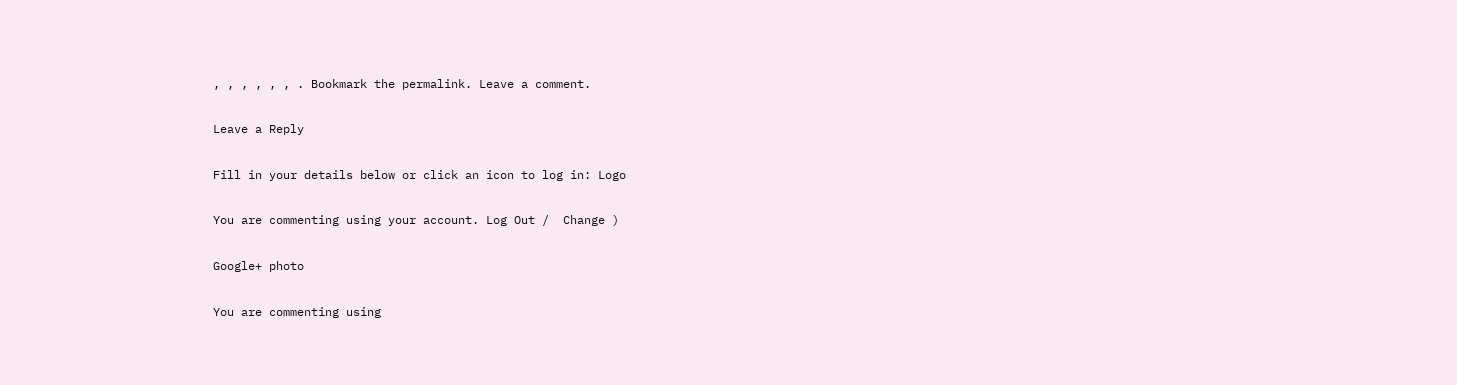, , , , , , . Bookmark the permalink. Leave a comment.

Leave a Reply

Fill in your details below or click an icon to log in: Logo

You are commenting using your account. Log Out /  Change )

Google+ photo

You are commenting using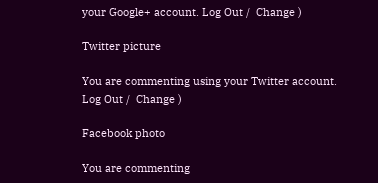your Google+ account. Log Out /  Change )

Twitter picture

You are commenting using your Twitter account. Log Out /  Change )

Facebook photo

You are commenting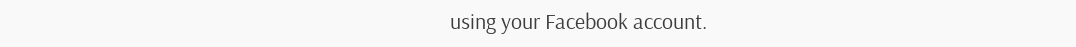using your Facebook account.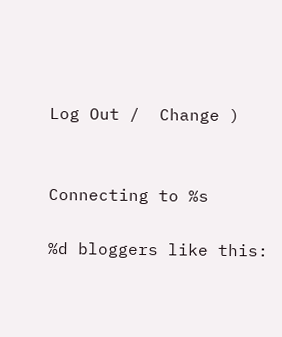Log Out /  Change )


Connecting to %s

%d bloggers like this: